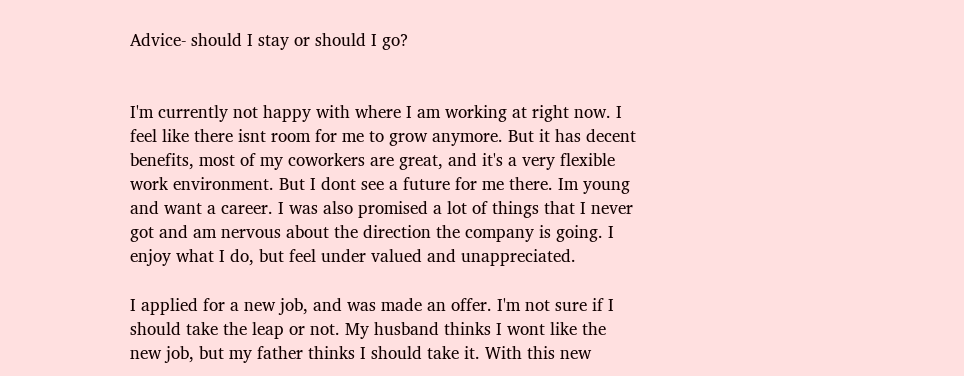Advice- should I stay or should I go?


I'm currently not happy with where I am working at right now. I feel like there isnt room for me to grow anymore. But it has decent benefits, most of my coworkers are great, and it's a very flexible work environment. But I dont see a future for me there. Im young and want a career. I was also promised a lot of things that I never got and am nervous about the direction the company is going. I enjoy what I do, but feel under valued and unappreciated.

I applied for a new job, and was made an offer. I'm not sure if I should take the leap or not. My husband thinks I wont like the new job, but my father thinks I should take it. With this new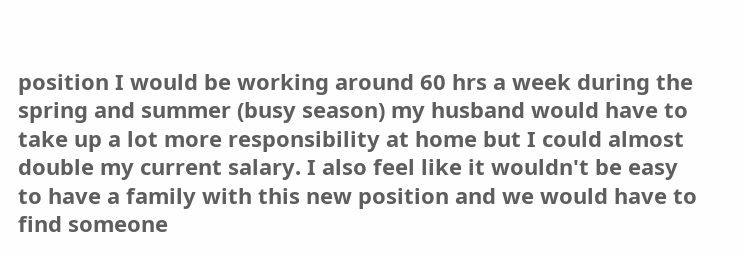position I would be working around 60 hrs a week during the spring and summer (busy season) my husband would have to take up a lot more responsibility at home but I could almost double my current salary. I also feel like it wouldn't be easy to have a family with this new position and we would have to find someone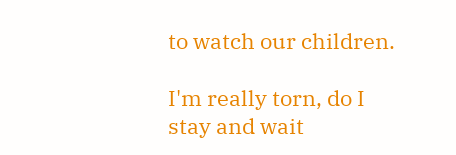to watch our children.

I'm really torn, do I stay and wait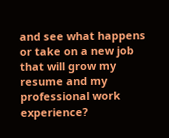and see what happens or take on a new job that will grow my resume and my professional work experience?